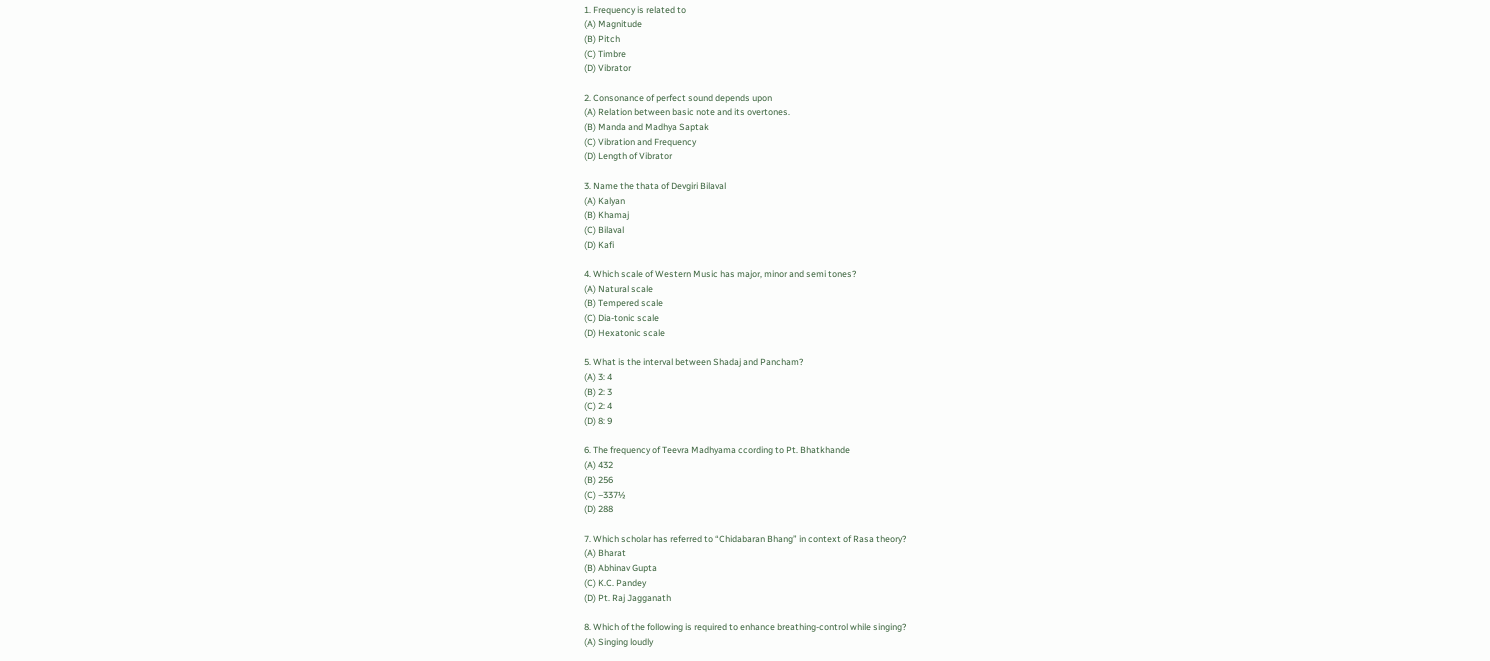1. Frequency is related to
(A) Magnitude
(B) Pitch
(C) Timbre
(D) Vibrator

2. Consonance of perfect sound depends upon
(A) Relation between basic note and its overtones.
(B) Manda and Madhya Saptak
(C) Vibration and Frequency
(D) Length of Vibrator

3. Name the thata of Devgiri Bilaval
(A) Kalyan
(B) Khamaj
(C) Bilaval
(D) Kafi

4. Which scale of Western Music has major, minor and semi tones?
(A) Natural scale
(B) Tempered scale
(C) Dia-tonic scale
(D) Hexatonic scale

5. What is the interval between Shadaj and Pancham?
(A) 3: 4
(B) 2: 3
(C) 2: 4
(D) 8: 9

6. The frequency of Teevra Madhyama ccording to Pt. Bhatkhande
(A) 432
(B) 256
(C) –337½
(D) 288

7. Which scholar has referred to “Chidabaran Bhang” in context of Rasa theory?
(A) Bharat
(B) Abhinav Gupta
(C) K.C. Pandey
(D) Pt. Raj Jagganath

8. Which of the following is required to enhance breathing-control while singing?
(A) Singing loudly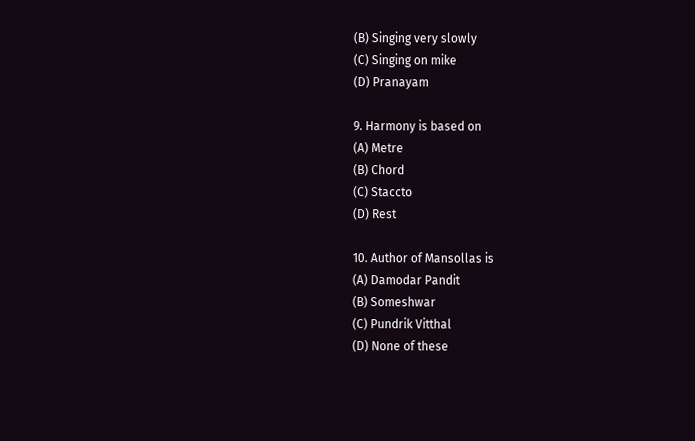(B) Singing very slowly
(C) Singing on mike
(D) Pranayam

9. Harmony is based on
(A) Metre
(B) Chord
(C) Staccto
(D) Rest

10. Author of Mansollas is
(A) Damodar Pandit
(B) Someshwar
(C) Pundrik Vitthal
(D) None of these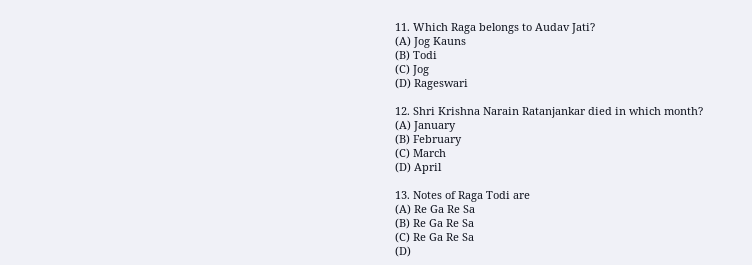11. Which Raga belongs to Audav Jati?
(A) Jog Kauns
(B) Todi
(C) Jog
(D) Rageswari

12. Shri Krishna Narain Ratanjankar died in which month?
(A) January
(B) February
(C) March
(D) April

13. Notes of Raga Todi are
(A) Re Ga Re Sa
(B) Re Ga Re Sa
(C) Re Ga Re Sa
(D)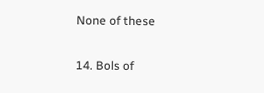None of these

14. Bols of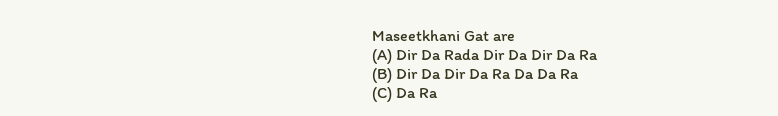Maseetkhani Gat are
(A) Dir Da Rada Dir Da Dir Da Ra
(B) Dir Da Dir Da Ra Da Da Ra
(C) Da Ra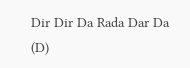Dir Dir Da Rada Dar Da
(D)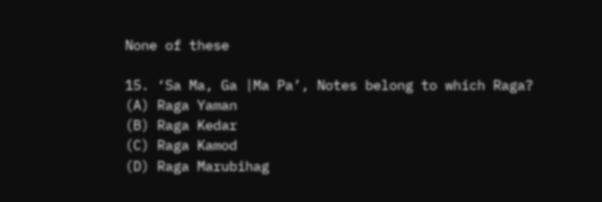None of these

15. ‘Sa Ma, Ga |Ma Pa’, Notes belong to which Raga?
(A) Raga Yaman
(B) Raga Kedar
(C) Raga Kamod
(D) Raga Marubihag